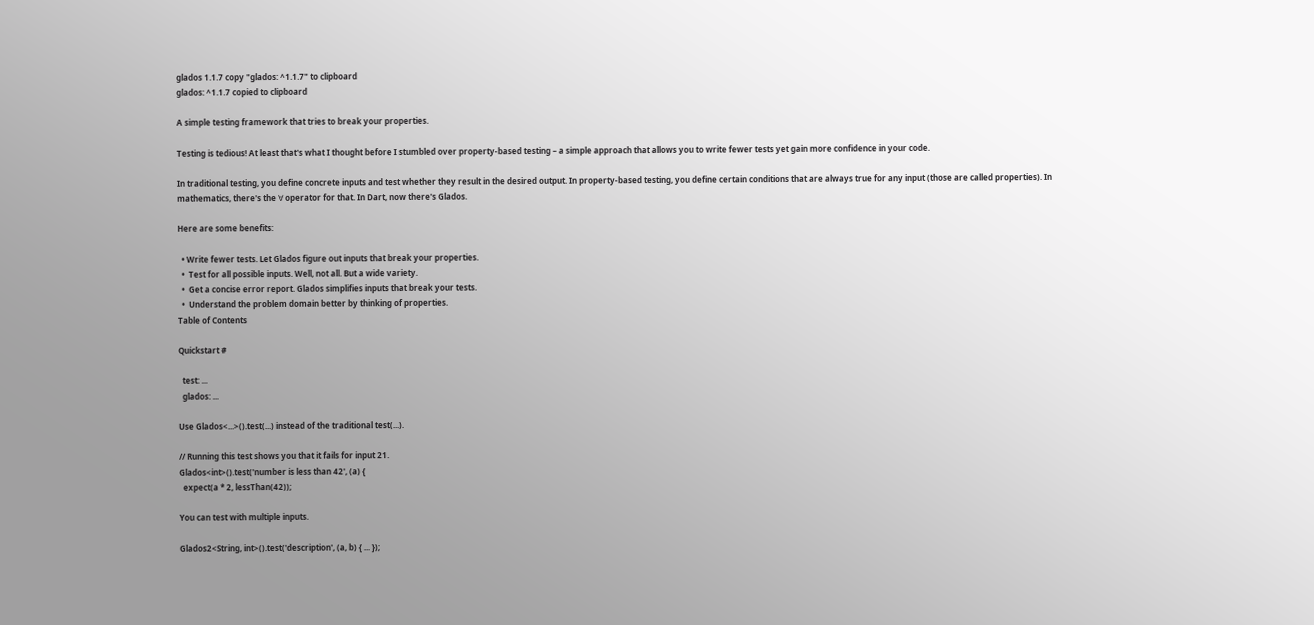glados 1.1.7 copy "glados: ^1.1.7" to clipboard
glados: ^1.1.7 copied to clipboard

A simple testing framework that tries to break your properties.

Testing is tedious! At least that's what I thought before I stumbled over property-based testing – a simple approach that allows you to write fewer tests yet gain more confidence in your code.

In traditional testing, you define concrete inputs and test whether they result in the desired output. In property-based testing, you define certain conditions that are always true for any input (those are called properties). In mathematics, there's the ∀ operator for that. In Dart, now there's Glados.

Here are some benefits:

  • Write fewer tests. Let Glados figure out inputs that break your properties.
  •  Test for all possible inputs. Well, not all. But a wide variety.
  •  Get a concise error report. Glados simplifies inputs that break your tests.
  •  Understand the problem domain better by thinking of properties.
Table of Contents

Quickstart #

  test: ...
  glados: ...

Use Glados<...>().test(...) instead of the traditional test(...).

// Running this test shows you that it fails for input 21.
Glados<int>().test('number is less than 42', (a) {
  expect(a * 2, lessThan(42));

You can test with multiple inputs.

Glados2<String, int>().test('description', (a, b) { ... });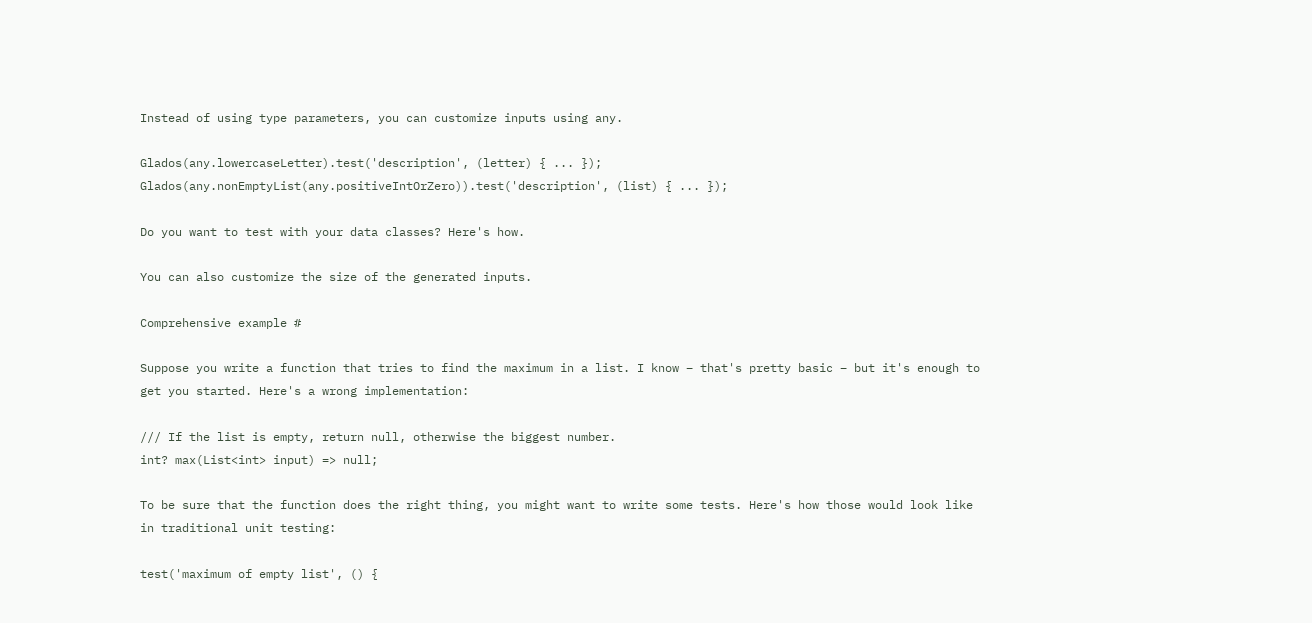Instead of using type parameters, you can customize inputs using any.

Glados(any.lowercaseLetter).test('description', (letter) { ... });
Glados(any.nonEmptyList(any.positiveIntOrZero)).test('description', (list) { ... });

Do you want to test with your data classes? Here's how.

You can also customize the size of the generated inputs.

Comprehensive example #

Suppose you write a function that tries to find the maximum in a list. I know – that's pretty basic – but it's enough to get you started. Here's a wrong implementation:

/// If the list is empty, return null, otherwise the biggest number.
int? max(List<int> input) => null;

To be sure that the function does the right thing, you might want to write some tests. Here's how those would look like in traditional unit testing:

test('maximum of empty list', () {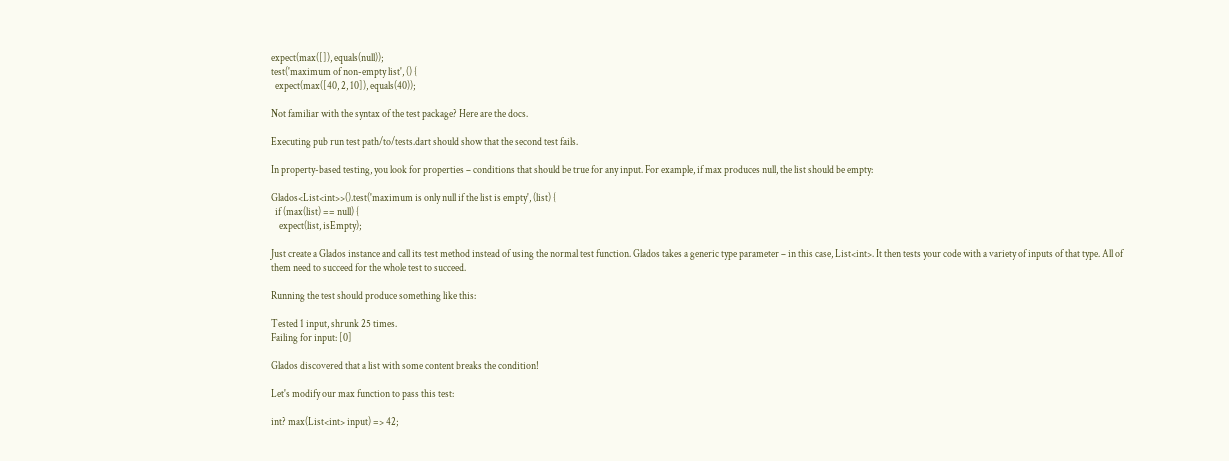expect(max([]), equals(null));
test('maximum of non-empty list', () {
  expect(max([40, 2, 10]), equals(40));

Not familiar with the syntax of the test package? Here are the docs.

Executing pub run test path/to/tests.dart should show that the second test fails.

In property-based testing, you look for properties – conditions that should be true for any input. For example, if max produces null, the list should be empty:

Glados<List<int>>().test('maximum is only null if the list is empty', (list) {
  if (max(list) == null) {
    expect(list, isEmpty);

Just create a Glados instance and call its test method instead of using the normal test function. Glados takes a generic type parameter – in this case, List<int>. It then tests your code with a variety of inputs of that type. All of them need to succeed for the whole test to succeed.

Running the test should produce something like this:

Tested 1 input, shrunk 25 times.
Failing for input: [0]

Glados discovered that a list with some content breaks the condition!

Let's modify our max function to pass this test:

int? max(List<int> input) => 42;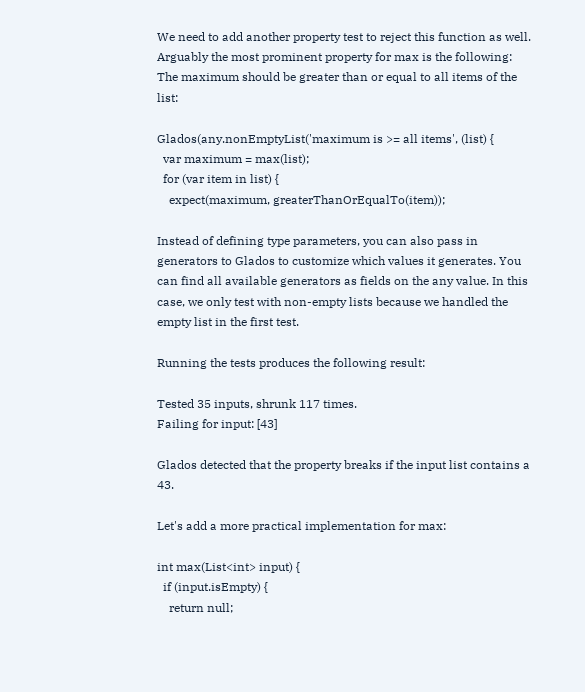We need to add another property test to reject this function as well. Arguably the most prominent property for max is the following: The maximum should be greater than or equal to all items of the list:

Glados(any.nonEmptyList('maximum is >= all items', (list) {
  var maximum = max(list);
  for (var item in list) {
    expect(maximum, greaterThanOrEqualTo(item));

Instead of defining type parameters, you can also pass in generators to Glados to customize which values it generates. You can find all available generators as fields on the any value. In this case, we only test with non-empty lists because we handled the empty list in the first test.

Running the tests produces the following result:

Tested 35 inputs, shrunk 117 times.
Failing for input: [43]

Glados detected that the property breaks if the input list contains a 43.

Let's add a more practical implementation for max:

int max(List<int> input) {
  if (input.isEmpty) {
    return null;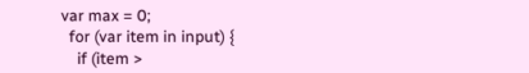var max = 0;
  for (var item in input) {
    if (item >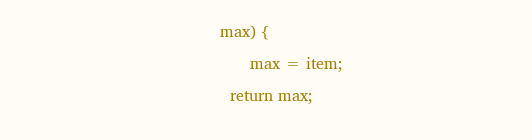max) {
      max = item;
  return max;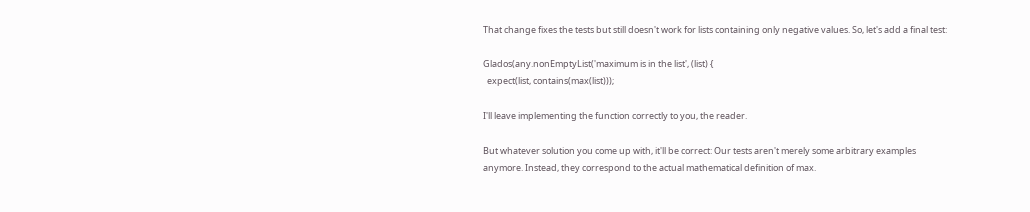That change fixes the tests but still doesn't work for lists containing only negative values. So, let's add a final test:

Glados(any.nonEmptyList('maximum is in the list', (list) {
  expect(list, contains(max(list)));

I'll leave implementing the function correctly to you, the reader.

But whatever solution you come up with, it'll be correct: Our tests aren't merely some arbitrary examples anymore. Instead, they correspond to the actual mathematical definition of max.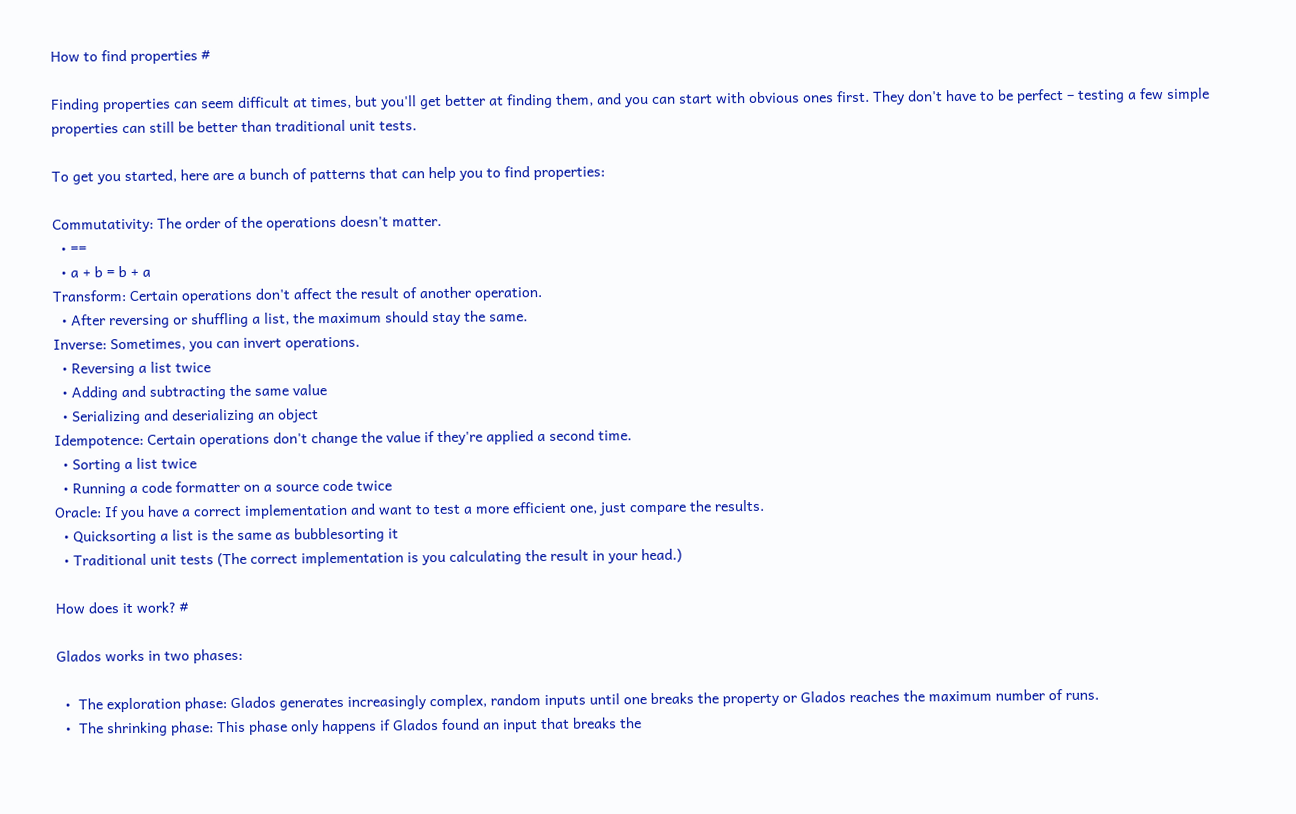How to find properties #

Finding properties can seem difficult at times, but you'll get better at finding them, and you can start with obvious ones first. They don't have to be perfect – testing a few simple properties can still be better than traditional unit tests.

To get you started, here are a bunch of patterns that can help you to find properties:

Commutativity: The order of the operations doesn't matter.
  • ==
  • a + b = b + a
Transform: Certain operations don't affect the result of another operation.
  • After reversing or shuffling a list, the maximum should stay the same.
Inverse: Sometimes, you can invert operations.
  • Reversing a list twice
  • Adding and subtracting the same value
  • Serializing and deserializing an object
Idempotence: Certain operations don't change the value if they're applied a second time.
  • Sorting a list twice
  • Running a code formatter on a source code twice
Oracle: If you have a correct implementation and want to test a more efficient one, just compare the results.
  • Quicksorting a list is the same as bubblesorting it
  • Traditional unit tests (The correct implementation is you calculating the result in your head.)

How does it work? #

Glados works in two phases:

  •  The exploration phase: Glados generates increasingly complex, random inputs until one breaks the property or Glados reaches the maximum number of runs.
  •  The shrinking phase: This phase only happens if Glados found an input that breaks the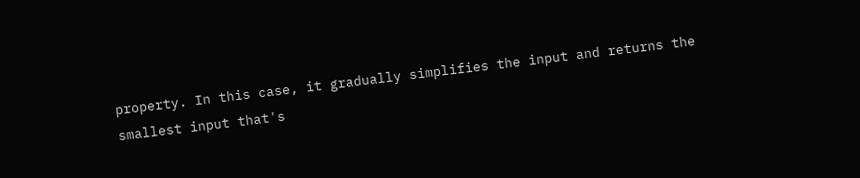property. In this case, it gradually simplifies the input and returns the smallest input that's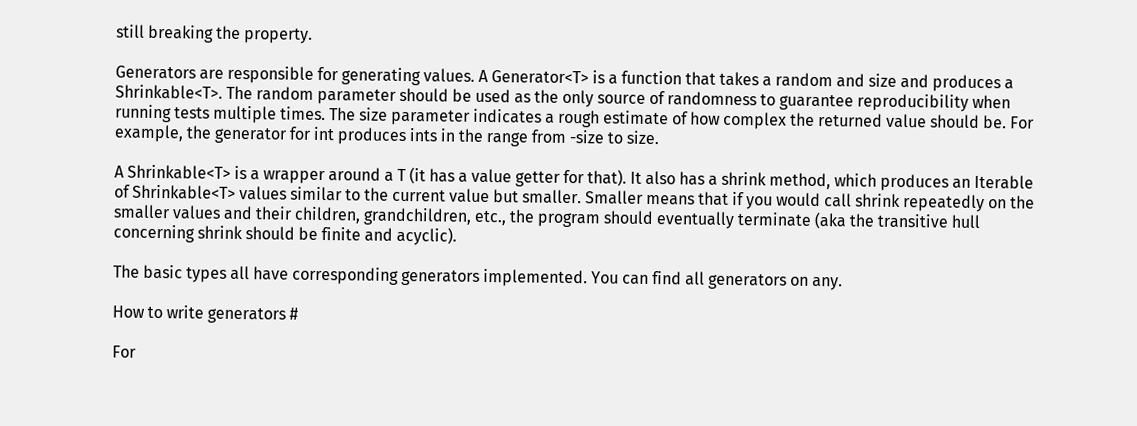still breaking the property.

Generators are responsible for generating values. A Generator<T> is a function that takes a random and size and produces a Shrinkable<T>. The random parameter should be used as the only source of randomness to guarantee reproducibility when running tests multiple times. The size parameter indicates a rough estimate of how complex the returned value should be. For example, the generator for int produces ints in the range from -size to size.

A Shrinkable<T> is a wrapper around a T (it has a value getter for that). It also has a shrink method, which produces an Iterable of Shrinkable<T> values similar to the current value but smaller. Smaller means that if you would call shrink repeatedly on the smaller values and their children, grandchildren, etc., the program should eventually terminate (aka the transitive hull concerning shrink should be finite and acyclic).

The basic types all have corresponding generators implemented. You can find all generators on any.

How to write generators #

For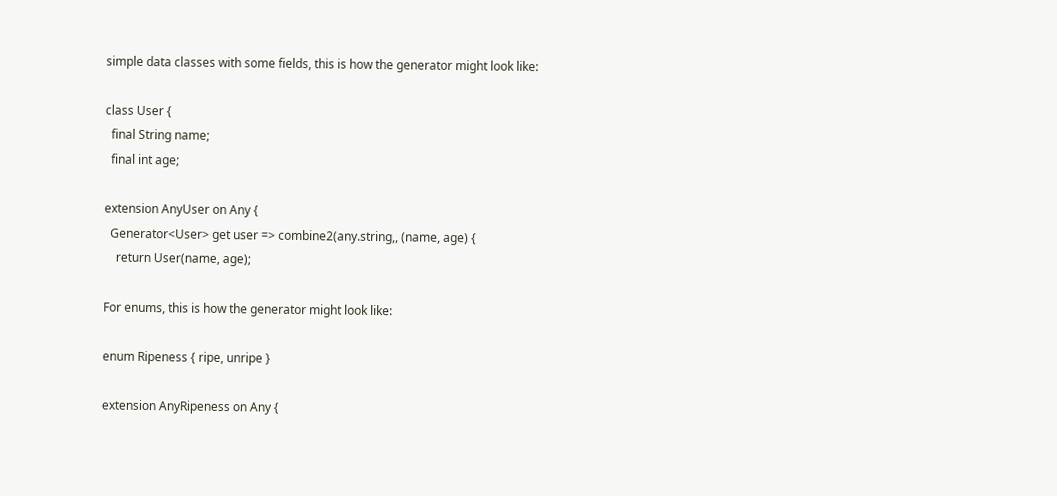simple data classes with some fields, this is how the generator might look like:

class User {
  final String name;
  final int age;

extension AnyUser on Any {
  Generator<User> get user => combine2(any.string,, (name, age) {
    return User(name, age);

For enums, this is how the generator might look like:

enum Ripeness { ripe, unripe }

extension AnyRipeness on Any {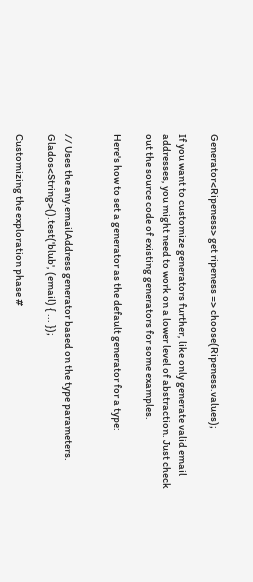Generator<Ripeness> get ripeness => choose(Ripeness.values);

If you want to customize generators further, like only generate valid email addresses, you might need to work on a lower level of abstraction. Just check out the source code of existing generators for some examples.

Here's how to set a generator as the default generator for a type:


// Uses the any.emailAddress generator based on the type parameters.
Glados<String>().test('blub', (email) { ... });

Customizing the exploration phase #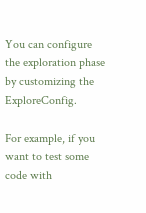You can configure the exploration phase by customizing the ExploreConfig.

For example, if you want to test some code with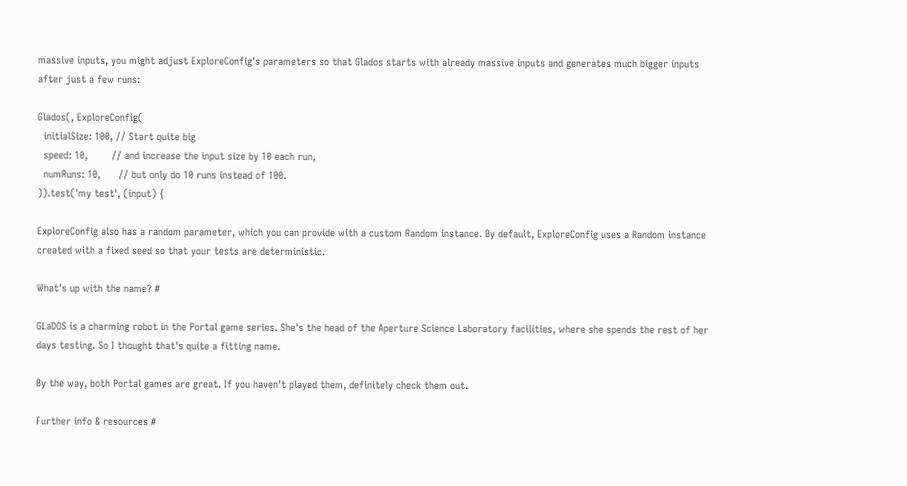massive inputs, you might adjust ExploreConfig's parameters so that Glados starts with already massive inputs and generates much bigger inputs after just a few runs:

Glados(, ExploreConfig(
  initialSize: 100, // Start quite big
  speed: 10,        // and increase the input size by 10 each run,
  numRuns: 10,      // but only do 10 runs instead of 100.
)).test('my test', (input) {

ExploreConfig also has a random parameter, which you can provide with a custom Random instance. By default, ExploreConfig uses a Random instance created with a fixed seed so that your tests are deterministic.

What's up with the name? #

GLaDOS is a charming robot in the Portal game series. She's the head of the Aperture Science Laboratory facilities, where she spends the rest of her days testing. So I thought that's quite a fitting name.

By the way, both Portal games are great. If you haven't played them, definitely check them out.

Further info & resources #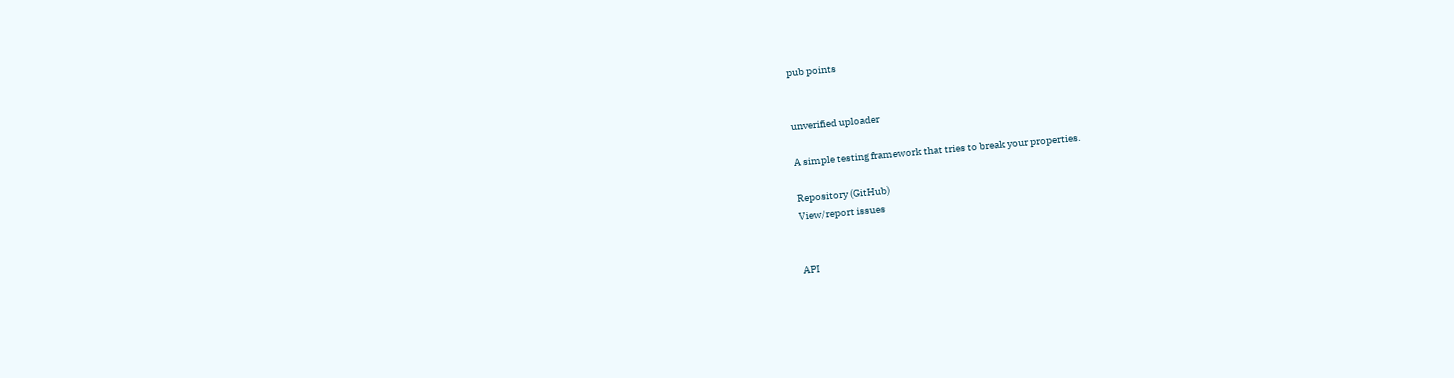pub points


unverified uploader

A simple testing framework that tries to break your properties.

Repository (GitHub)
View/report issues


API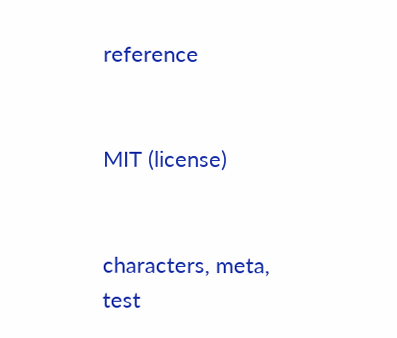reference


MIT (license)


characters, meta, test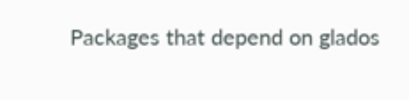Packages that depend on glados